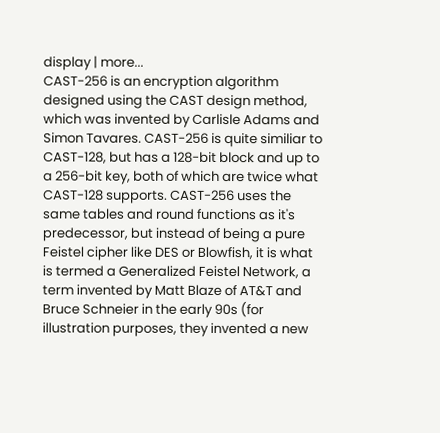display | more...
CAST-256 is an encryption algorithm designed using the CAST design method, which was invented by Carlisle Adams and Simon Tavares. CAST-256 is quite similiar to CAST-128, but has a 128-bit block and up to a 256-bit key, both of which are twice what CAST-128 supports. CAST-256 uses the same tables and round functions as it's predecessor, but instead of being a pure Feistel cipher like DES or Blowfish, it is what is termed a Generalized Feistel Network, a term invented by Matt Blaze of AT&T and Bruce Schneier in the early 90s (for illustration purposes, they invented a new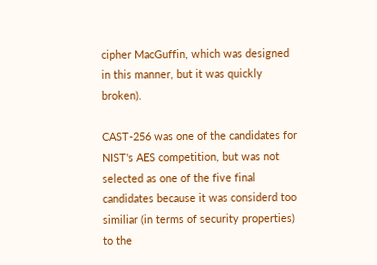cipher MacGuffin, which was designed in this manner, but it was quickly broken).

CAST-256 was one of the candidates for NIST's AES competition, but was not selected as one of the five final candidates because it was considerd too similiar (in terms of security properties) to the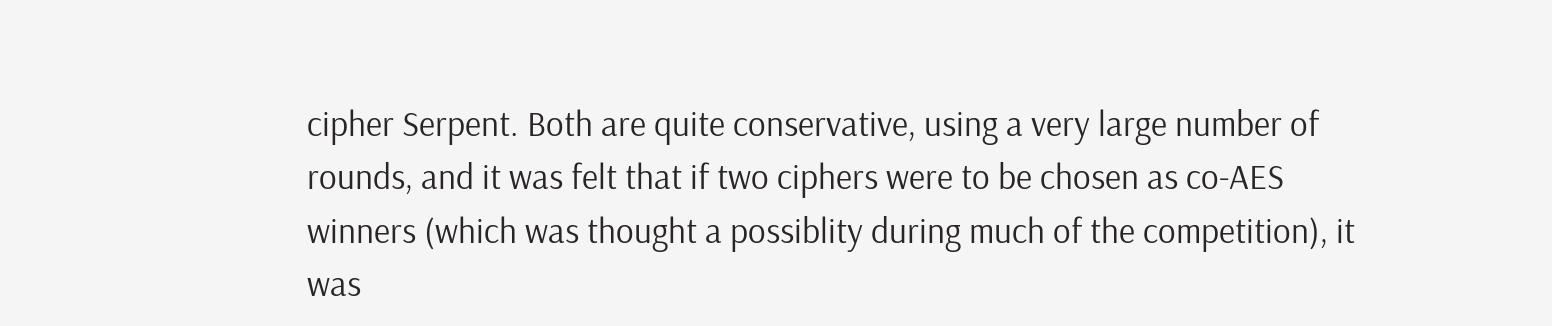cipher Serpent. Both are quite conservative, using a very large number of rounds, and it was felt that if two ciphers were to be chosen as co-AES winners (which was thought a possiblity during much of the competition), it was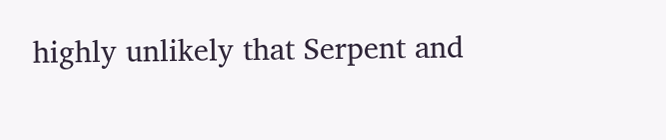highly unlikely that Serpent and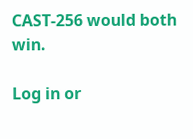CAST-256 would both win.

Log in or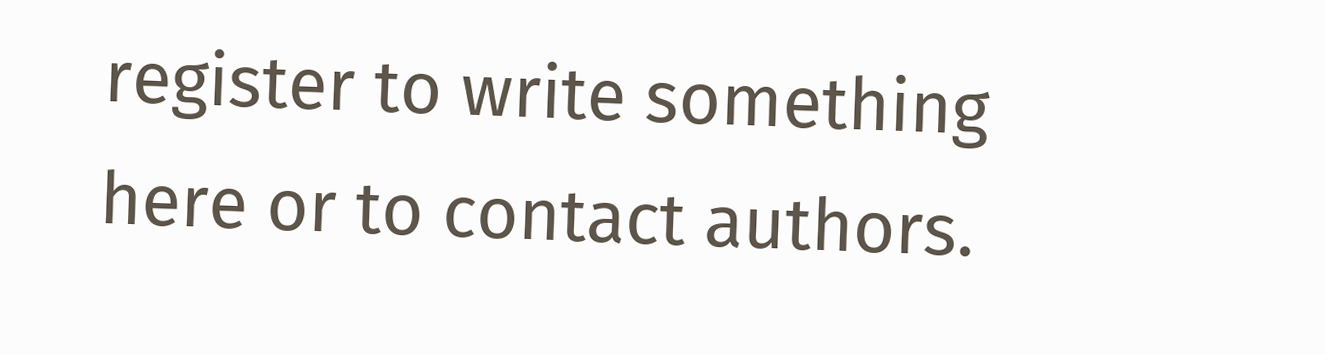register to write something here or to contact authors.